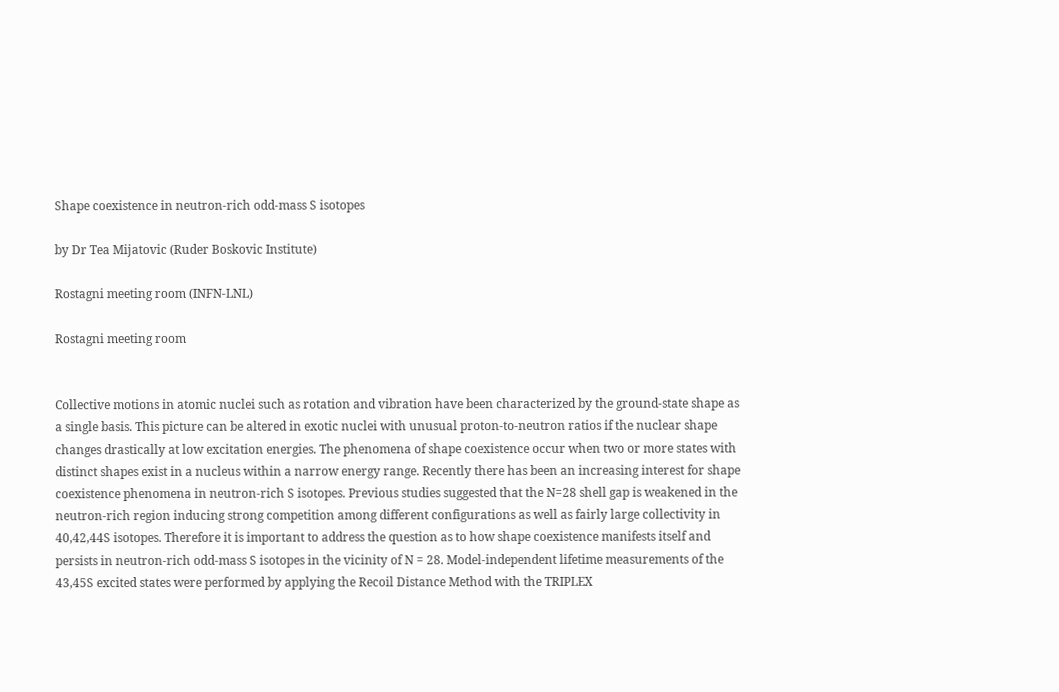Shape coexistence in neutron-rich odd-mass S isotopes

by Dr Tea Mijatovic (Ruder Boskovic Institute)

Rostagni meeting room (INFN-LNL)

Rostagni meeting room


Collective motions in atomic nuclei such as rotation and vibration have been characterized by the ground-state shape as a single basis. This picture can be altered in exotic nuclei with unusual proton-to-neutron ratios if the nuclear shape changes drastically at low excitation energies. The phenomena of shape coexistence occur when two or more states with distinct shapes exist in a nucleus within a narrow energy range. Recently there has been an increasing interest for shape coexistence phenomena in neutron-rich S isotopes. Previous studies suggested that the N=28 shell gap is weakened in the neutron-rich region inducing strong competition among different configurations as well as fairly large collectivity in 40,42,44S isotopes. Therefore it is important to address the question as to how shape coexistence manifests itself and persists in neutron-rich odd-mass S isotopes in the vicinity of N = 28. Model-independent lifetime measurements of the 43,45S excited states were performed by applying the Recoil Distance Method with the TRIPLEX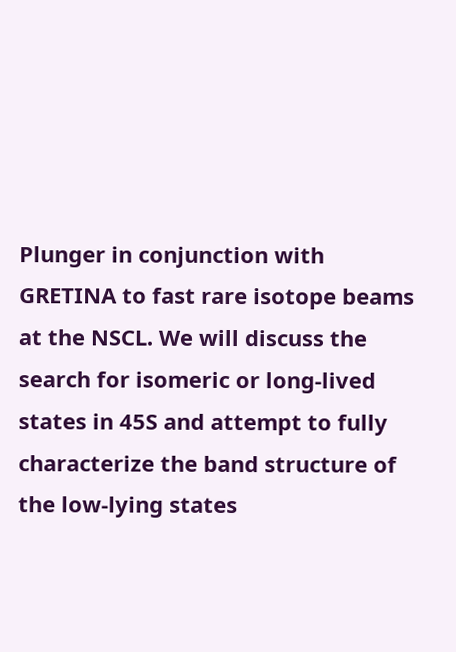Plunger in conjunction with GRETINA to fast rare isotope beams at the NSCL. We will discuss the search for isomeric or long-lived states in 45S and attempt to fully characterize the band structure of the low-lying states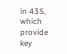in 43S, which provide key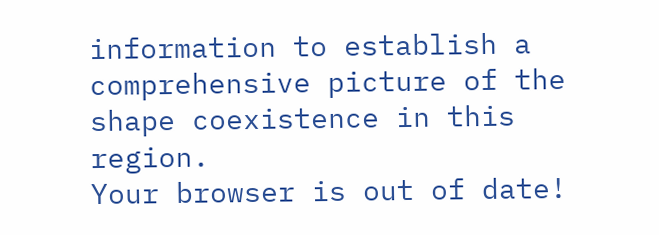information to establish a comprehensive picture of the shape coexistence in this region.
Your browser is out of date!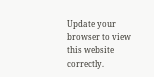Update your browser to view this website correctly.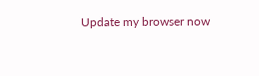Update my browser now